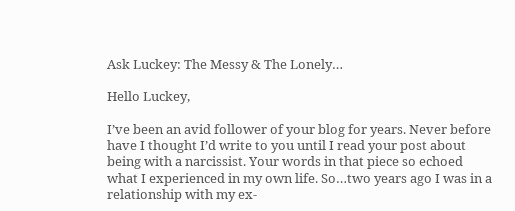Ask Luckey: The Messy & The Lonely…

Hello Luckey,

I’ve been an avid follower of your blog for years. Never before have I thought I’d write to you until I read your post about being with a narcissist. Your words in that piece so echoed what I experienced in my own life. So…two years ago I was in a relationship with my ex-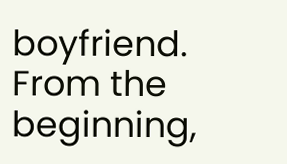boyfriend. From the beginning,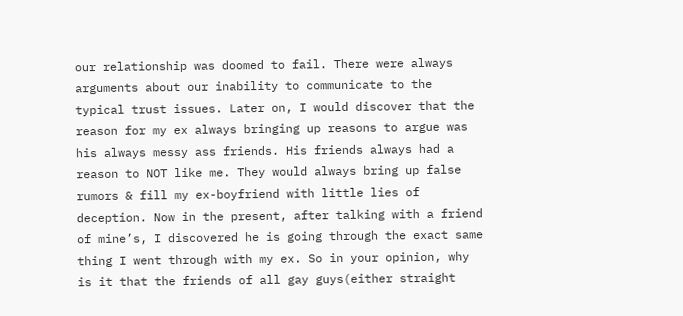our relationship was doomed to fail. There were always arguments about our inability to communicate to the typical trust issues. Later on, I would discover that the reason for my ex always bringing up reasons to argue was his always messy ass friends. His friends always had a reason to NOT like me. They would always bring up false rumors & fill my ex-boyfriend with little lies of deception. Now in the present, after talking with a friend of mine’s, I discovered he is going through the exact same thing I went through with my ex. So in your opinion, why is it that the friends of all gay guys(either straight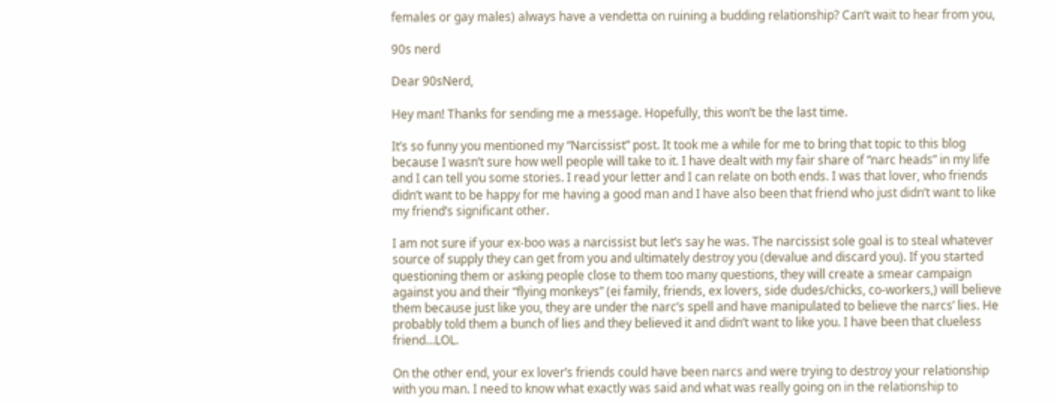females or gay males) always have a vendetta on ruining a budding relationship? Can’t wait to hear from you,

90s nerd

Dear 90sNerd,

Hey man! Thanks for sending me a message. Hopefully, this won’t be the last time.

It’s so funny you mentioned my “Narcissist” post. It took me a while for me to bring that topic to this blog because I wasn’t sure how well people will take to it. I have dealt with my fair share of “narc heads” in my life and I can tell you some stories. I read your letter and I can relate on both ends. I was that lover, who friends didn’t want to be happy for me having a good man and I have also been that friend who just didn’t want to like my friend’s significant other.

I am not sure if your ex-boo was a narcissist but let’s say he was. The narcissist sole goal is to steal whatever source of supply they can get from you and ultimately destroy you (devalue and discard you). If you started questioning them or asking people close to them too many questions, they will create a smear campaign against you and their “flying monkeys” (ei family, friends, ex lovers, side dudes/chicks, co-workers,) will believe them because just like you, they are under the narc’s spell and have manipulated to believe the narcs’ lies. He probably told them a bunch of lies and they believed it and didn’t want to like you. I have been that clueless friend…LOL.

On the other end, your ex lover’s friends could have been narcs and were trying to destroy your relationship with you man. I need to know what exactly was said and what was really going on in the relationship to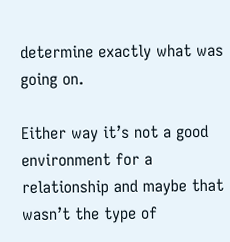determine exactly what was going on.

Either way it’s not a good environment for a relationship and maybe that wasn’t the type of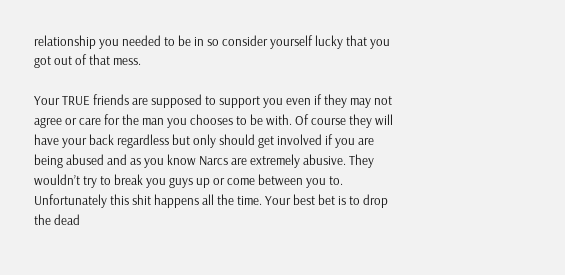relationship you needed to be in so consider yourself lucky that you got out of that mess.

Your TRUE friends are supposed to support you even if they may not agree or care for the man you chooses to be with. Of course they will have your back regardless but only should get involved if you are being abused and as you know Narcs are extremely abusive. They wouldn’t try to break you guys up or come between you to. Unfortunately this shit happens all the time. Your best bet is to drop the dead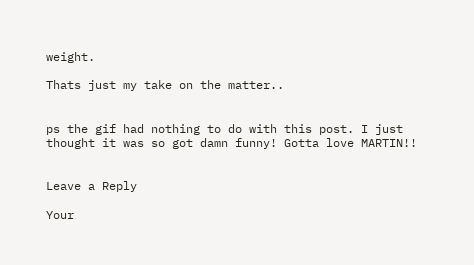weight.

Thats just my take on the matter..


ps the gif had nothing to do with this post. I just thought it was so got damn funny! Gotta love MARTIN!!


Leave a Reply

Your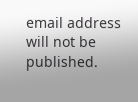email address will not be published.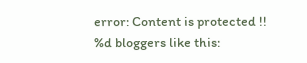error: Content is protected !!
%d bloggers like this: